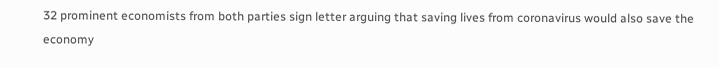32 prominent economists from both parties sign letter arguing that saving lives from coronavirus would also save the economy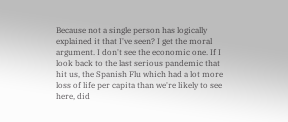Because not a single person has logically explained it that I've seen? I get the moral argument. I don't see the economic one. If I look back to the last serious pandemic that hit us, the Spanish Flu which had a lot more loss of life per capita than we're likely to see here, did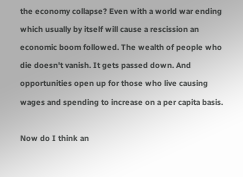the economy collapse? Even with a world war ending which usually by itself will cause a rescission an economic boom followed. The wealth of people who die doesn't vanish. It gets passed down. And opportunities open up for those who live causing wages and spending to increase on a per capita basis.

Now do I think an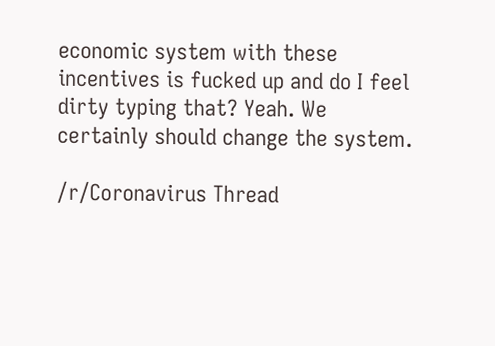economic system with these incentives is fucked up and do I feel dirty typing that? Yeah. We certainly should change the system.

/r/Coronavirus Thread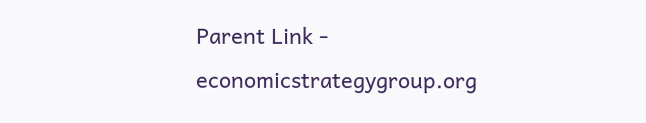Parent Link - economicstrategygroup.org